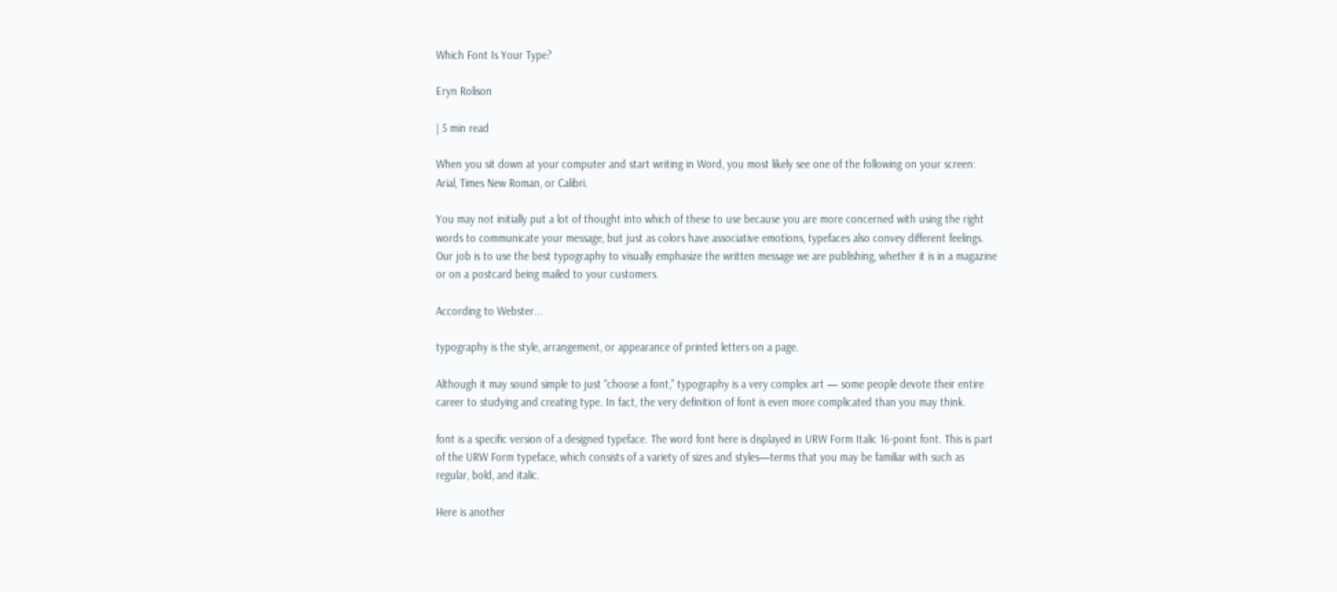Which Font Is Your Type?

Eryn Rolison

| 5 min read

When you sit down at your computer and start writing in Word, you most likely see one of the following on your screen: Arial, Times New Roman, or Calibri.

You may not initially put a lot of thought into which of these to use because you are more concerned with using the right words to communicate your message, but just as colors have associative emotions, typefaces also convey different feelings. Our job is to use the best typography to visually emphasize the written message we are publishing, whether it is in a magazine or on a postcard being mailed to your customers.

According to Webster...

typography is the style, arrangement, or appearance of printed letters on a page.

Although it may sound simple to just “choose a font,” typography is a very complex art — some people devote their entire career to studying and creating type. In fact, the very definition of font is even more complicated than you may think.

font is a specific version of a designed typeface. The word font here is displayed in URW Form Italic 16-point font. This is part of the URW Form typeface, which consists of a variety of sizes and styles—terms that you may be familiar with such as regular, bold, and italic.

Here is another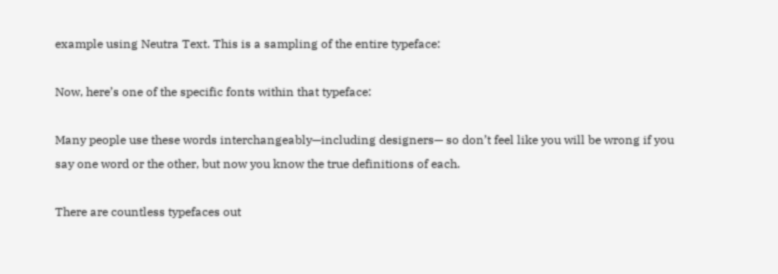example using Neutra Text. This is a sampling of the entire typeface:

Now, here’s one of the specific fonts within that typeface:

Many people use these words interchangeably—including designers— so don’t feel like you will be wrong if you say one word or the other, but now you know the true definitions of each.

There are countless typefaces out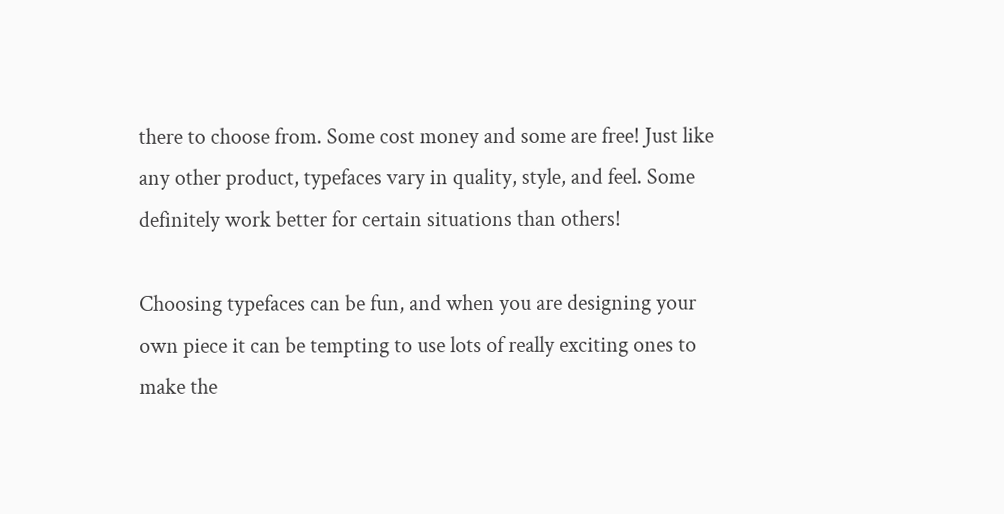there to choose from. Some cost money and some are free! Just like any other product, typefaces vary in quality, style, and feel. Some definitely work better for certain situations than others!

Choosing typefaces can be fun, and when you are designing your own piece it can be tempting to use lots of really exciting ones to make the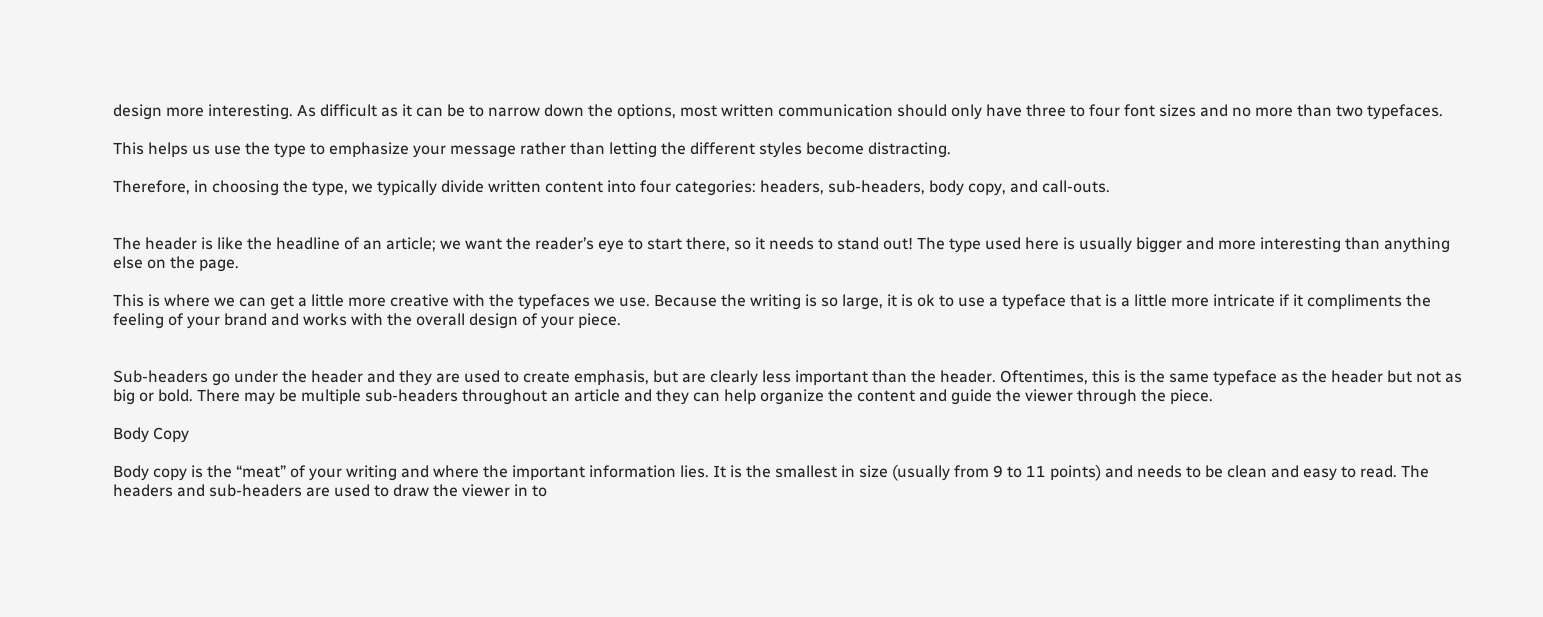design more interesting. As difficult as it can be to narrow down the options, most written communication should only have three to four font sizes and no more than two typefaces.

This helps us use the type to emphasize your message rather than letting the different styles become distracting.

Therefore, in choosing the type, we typically divide written content into four categories: headers, sub-headers, body copy, and call-outs.


The header is like the headline of an article; we want the reader’s eye to start there, so it needs to stand out! The type used here is usually bigger and more interesting than anything else on the page.

This is where we can get a little more creative with the typefaces we use. Because the writing is so large, it is ok to use a typeface that is a little more intricate if it compliments the feeling of your brand and works with the overall design of your piece.


Sub-headers go under the header and they are used to create emphasis, but are clearly less important than the header. Oftentimes, this is the same typeface as the header but not as big or bold. There may be multiple sub-headers throughout an article and they can help organize the content and guide the viewer through the piece.

Body Copy

Body copy is the “meat” of your writing and where the important information lies. It is the smallest in size (usually from 9 to 11 points) and needs to be clean and easy to read. The headers and sub-headers are used to draw the viewer in to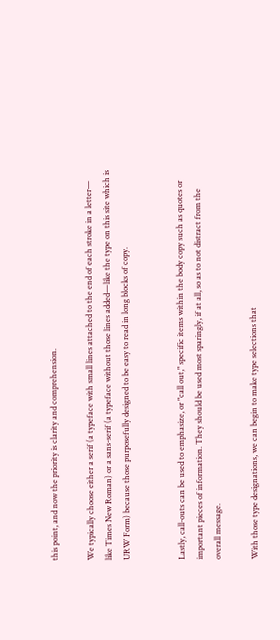this point, and now the priority is clarity and comprehension.

We typically choose either a serif (a typeface with small lines attached to the end of each stroke in a letter— like Times New Roman) or a sans-serif (a typeface without those lines added—like the type on this site which is URW Form) because those purposefully designed to be easy to read in long blocks of copy.


Lastly, call-outs can be used to emphasize, or "call out," specific items within the body copy such as quotes or important pieces of information. They should be used most sparingly, if at all, so as to not distract from the overall message.

With those type designations, we can begin to make type selections that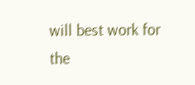will best work for the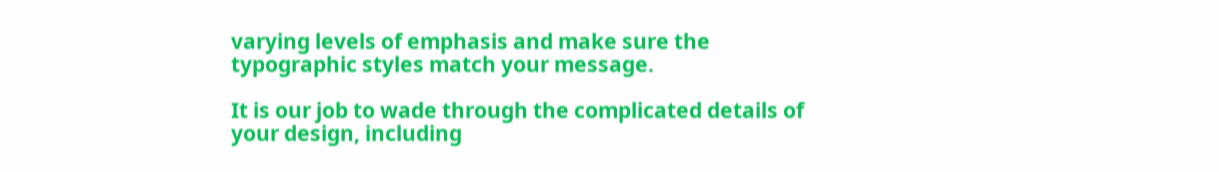varying levels of emphasis and make sure the typographic styles match your message.

It is our job to wade through the complicated details of your design, including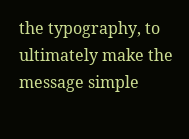the typography, to ultimately make the message simple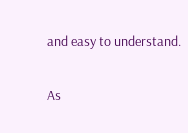and easy to understand.

As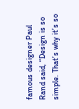famous designer Paul Rand said, “Design is so simple. That’s why it’s so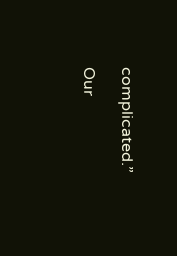complicated.”

Our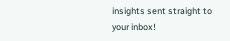insights sent straight to your inbox!